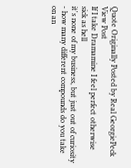Quote Originally Posted by Real GeorgiePeck View Post
If I take Dramamine I feel perfect otherwise sick as hell
it's none of my business, but just out of curiosity - how many different compounds do you take on an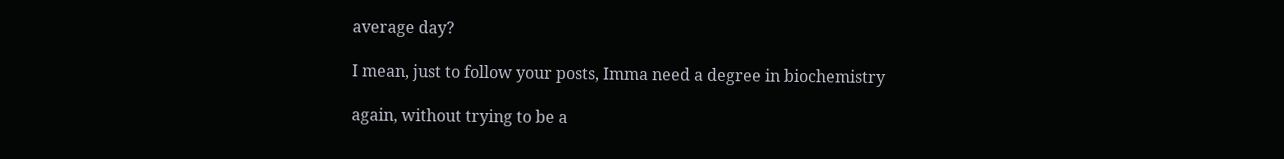average day?

I mean, just to follow your posts, Imma need a degree in biochemistry

again, without trying to be a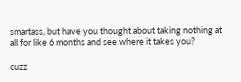smartass, but have you thought about taking nothing at all for like 6 months and see where it takes you?

cuzz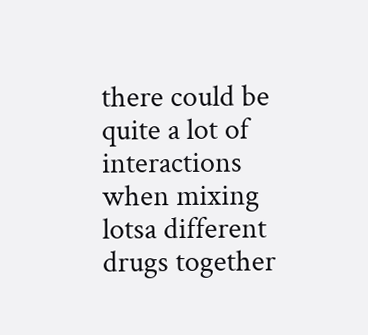there could be quite a lot of interactions when mixing lotsa different drugs together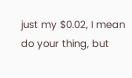just my $0.02, I mean do your thing, but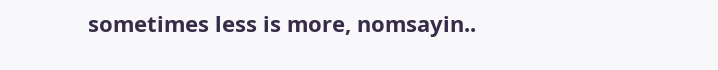sometimes less is more, nomsayin..